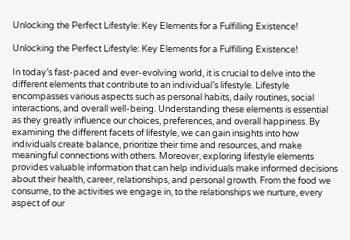Unlocking the Perfect Lifestyle: Key Elements for a Fulfilling Existence!

Unlocking the Perfect Lifestyle: Key Elements for a Fulfilling Existence!

In today’s fast-paced and ever-evolving world, it is crucial to delve into the different elements that contribute to an individual’s lifestyle. Lifestyle encompasses various aspects such as personal habits, daily routines, social interactions, and overall well-being. Understanding these elements is essential as they greatly influence our choices, preferences, and overall happiness. By examining the different facets of lifestyle, we can gain insights into how individuals create balance, prioritize their time and resources, and make meaningful connections with others. Moreover, exploring lifestyle elements provides valuable information that can help individuals make informed decisions about their health, career, relationships, and personal growth. From the food we consume, to the activities we engage in, to the relationships we nurture, every aspect of our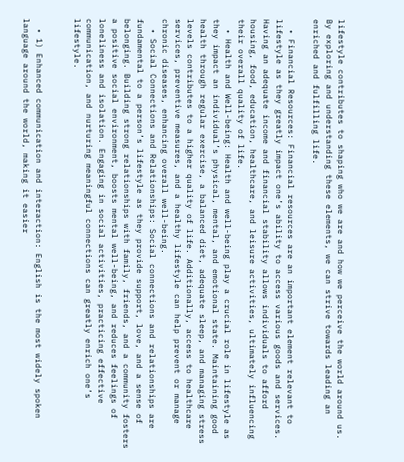lifestyle contributes to shaping who we are and how we perceive the world around us. By exploring and understanding these elements, we can strive towards leading an enriched and fulfilling life.

  • Financial Resources: Financial resources are an important element relevant to lifestyle as they greatly impact one’s ability to access various goods and services. Having an adequate income and financial stability allows individuals to afford housing, food, education, healthcare, and leisure activities, ultimately influencing their overall quality of life.
  • Health and Well-being: Health and well-being play a crucial role in lifestyle as they impact an individual’s physical, mental, and emotional state. Maintaining good health through regular exercise, a balanced diet, adequate sleep, and managing stress levels contributes to a higher quality of life. Additionally, access to healthcare services, preventive measures, and a healthy lifestyle can help prevent or manage chronic diseases, enhancing overall well-being.
  • Social Connections and Relationships: Social connections and relationships are fundamental to a person’s lifestyle as they provide support, love, and a sense of belonging. Building strong relationships with family, friends, and a community fosters a positive social environment, boosts mental well-being, and reduces feelings of loneliness and isolation. Engaging in social activities, practicing effective communication, and nurturing meaningful connections can greatly enrich one’s lifestyle.


  • 1) Enhanced communication and interaction: English is the most widely spoken language around the world, making it easier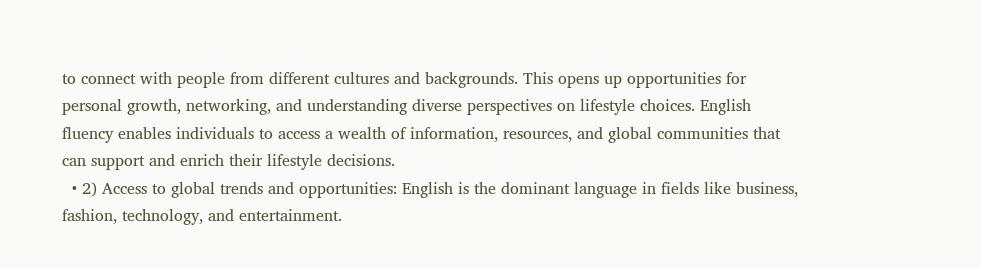to connect with people from different cultures and backgrounds. This opens up opportunities for personal growth, networking, and understanding diverse perspectives on lifestyle choices. English fluency enables individuals to access a wealth of information, resources, and global communities that can support and enrich their lifestyle decisions.
  • 2) Access to global trends and opportunities: English is the dominant language in fields like business, fashion, technology, and entertainment.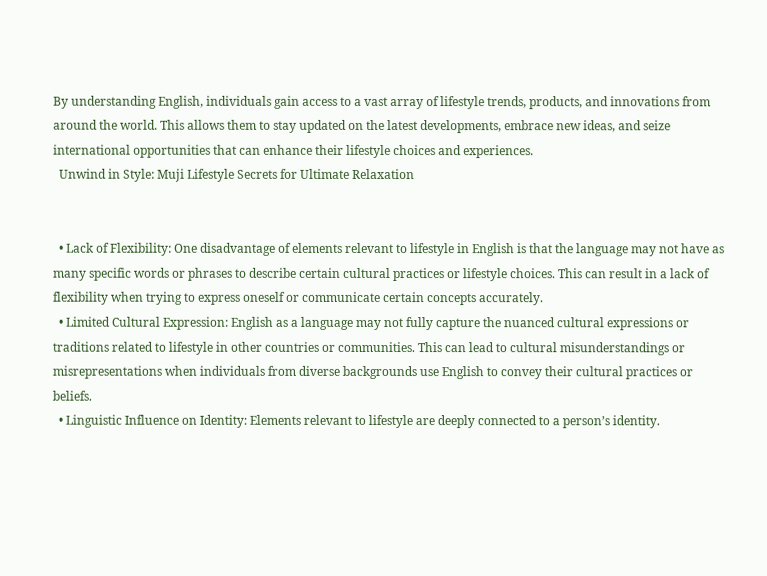By understanding English, individuals gain access to a vast array of lifestyle trends, products, and innovations from around the world. This allows them to stay updated on the latest developments, embrace new ideas, and seize international opportunities that can enhance their lifestyle choices and experiences.
  Unwind in Style: Muji Lifestyle Secrets for Ultimate Relaxation


  • Lack of Flexibility: One disadvantage of elements relevant to lifestyle in English is that the language may not have as many specific words or phrases to describe certain cultural practices or lifestyle choices. This can result in a lack of flexibility when trying to express oneself or communicate certain concepts accurately.
  • Limited Cultural Expression: English as a language may not fully capture the nuanced cultural expressions or traditions related to lifestyle in other countries or communities. This can lead to cultural misunderstandings or misrepresentations when individuals from diverse backgrounds use English to convey their cultural practices or beliefs.
  • Linguistic Influence on Identity: Elements relevant to lifestyle are deeply connected to a person’s identity.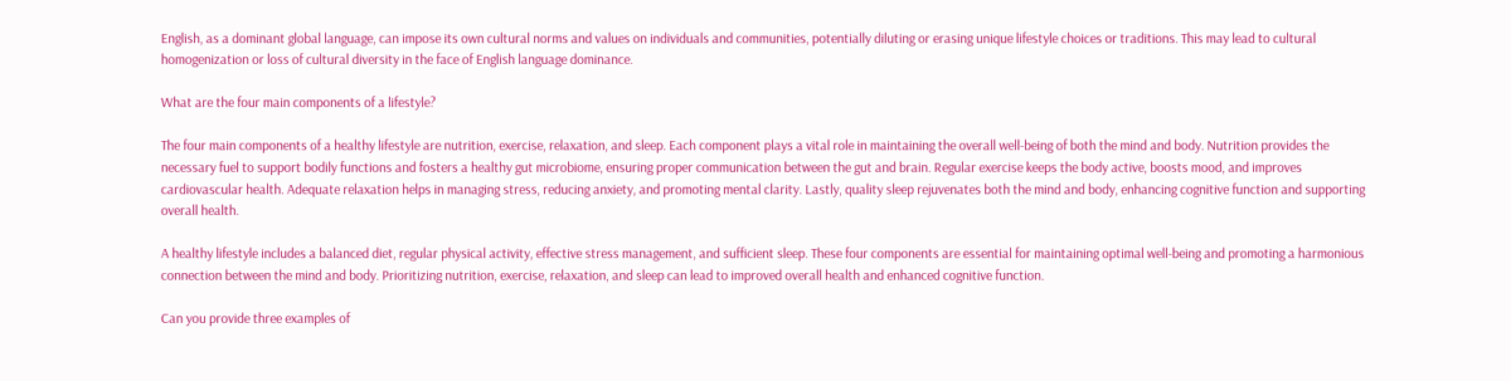English, as a dominant global language, can impose its own cultural norms and values on individuals and communities, potentially diluting or erasing unique lifestyle choices or traditions. This may lead to cultural homogenization or loss of cultural diversity in the face of English language dominance.

What are the four main components of a lifestyle?

The four main components of a healthy lifestyle are nutrition, exercise, relaxation, and sleep. Each component plays a vital role in maintaining the overall well-being of both the mind and body. Nutrition provides the necessary fuel to support bodily functions and fosters a healthy gut microbiome, ensuring proper communication between the gut and brain. Regular exercise keeps the body active, boosts mood, and improves cardiovascular health. Adequate relaxation helps in managing stress, reducing anxiety, and promoting mental clarity. Lastly, quality sleep rejuvenates both the mind and body, enhancing cognitive function and supporting overall health.

A healthy lifestyle includes a balanced diet, regular physical activity, effective stress management, and sufficient sleep. These four components are essential for maintaining optimal well-being and promoting a harmonious connection between the mind and body. Prioritizing nutrition, exercise, relaxation, and sleep can lead to improved overall health and enhanced cognitive function.

Can you provide three examples of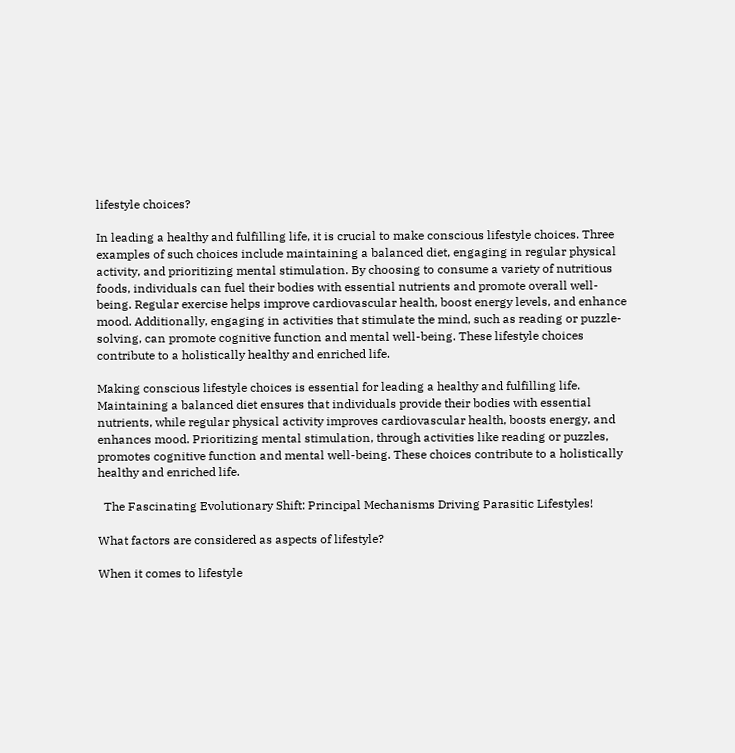lifestyle choices?

In leading a healthy and fulfilling life, it is crucial to make conscious lifestyle choices. Three examples of such choices include maintaining a balanced diet, engaging in regular physical activity, and prioritizing mental stimulation. By choosing to consume a variety of nutritious foods, individuals can fuel their bodies with essential nutrients and promote overall well-being. Regular exercise helps improve cardiovascular health, boost energy levels, and enhance mood. Additionally, engaging in activities that stimulate the mind, such as reading or puzzle-solving, can promote cognitive function and mental well-being. These lifestyle choices contribute to a holistically healthy and enriched life.

Making conscious lifestyle choices is essential for leading a healthy and fulfilling life. Maintaining a balanced diet ensures that individuals provide their bodies with essential nutrients, while regular physical activity improves cardiovascular health, boosts energy, and enhances mood. Prioritizing mental stimulation, through activities like reading or puzzles, promotes cognitive function and mental well-being. These choices contribute to a holistically healthy and enriched life.

  The Fascinating Evolutionary Shift: Principal Mechanisms Driving Parasitic Lifestyles!

What factors are considered as aspects of lifestyle?

When it comes to lifestyle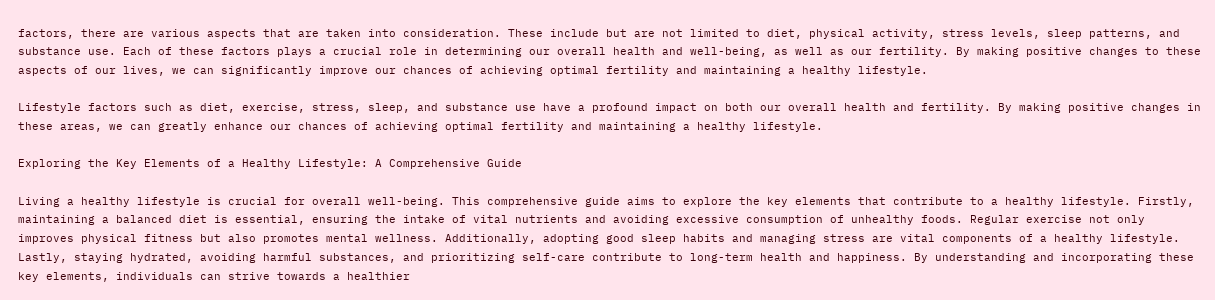factors, there are various aspects that are taken into consideration. These include but are not limited to diet, physical activity, stress levels, sleep patterns, and substance use. Each of these factors plays a crucial role in determining our overall health and well-being, as well as our fertility. By making positive changes to these aspects of our lives, we can significantly improve our chances of achieving optimal fertility and maintaining a healthy lifestyle.

Lifestyle factors such as diet, exercise, stress, sleep, and substance use have a profound impact on both our overall health and fertility. By making positive changes in these areas, we can greatly enhance our chances of achieving optimal fertility and maintaining a healthy lifestyle.

Exploring the Key Elements of a Healthy Lifestyle: A Comprehensive Guide

Living a healthy lifestyle is crucial for overall well-being. This comprehensive guide aims to explore the key elements that contribute to a healthy lifestyle. Firstly, maintaining a balanced diet is essential, ensuring the intake of vital nutrients and avoiding excessive consumption of unhealthy foods. Regular exercise not only improves physical fitness but also promotes mental wellness. Additionally, adopting good sleep habits and managing stress are vital components of a healthy lifestyle. Lastly, staying hydrated, avoiding harmful substances, and prioritizing self-care contribute to long-term health and happiness. By understanding and incorporating these key elements, individuals can strive towards a healthier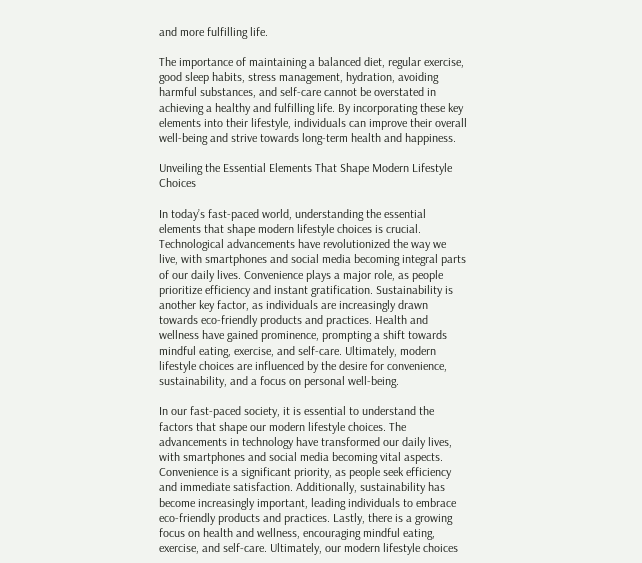and more fulfilling life.

The importance of maintaining a balanced diet, regular exercise, good sleep habits, stress management, hydration, avoiding harmful substances, and self-care cannot be overstated in achieving a healthy and fulfilling life. By incorporating these key elements into their lifestyle, individuals can improve their overall well-being and strive towards long-term health and happiness.

Unveiling the Essential Elements That Shape Modern Lifestyle Choices

In today’s fast-paced world, understanding the essential elements that shape modern lifestyle choices is crucial. Technological advancements have revolutionized the way we live, with smartphones and social media becoming integral parts of our daily lives. Convenience plays a major role, as people prioritize efficiency and instant gratification. Sustainability is another key factor, as individuals are increasingly drawn towards eco-friendly products and practices. Health and wellness have gained prominence, prompting a shift towards mindful eating, exercise, and self-care. Ultimately, modern lifestyle choices are influenced by the desire for convenience, sustainability, and a focus on personal well-being.

In our fast-paced society, it is essential to understand the factors that shape our modern lifestyle choices. The advancements in technology have transformed our daily lives, with smartphones and social media becoming vital aspects. Convenience is a significant priority, as people seek efficiency and immediate satisfaction. Additionally, sustainability has become increasingly important, leading individuals to embrace eco-friendly products and practices. Lastly, there is a growing focus on health and wellness, encouraging mindful eating, exercise, and self-care. Ultimately, our modern lifestyle choices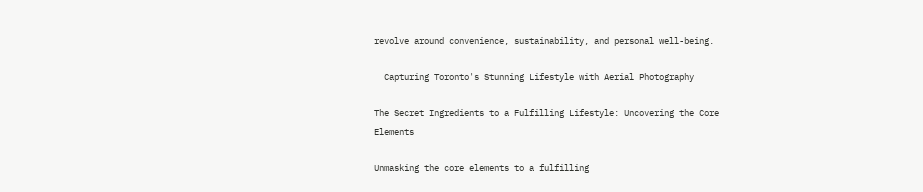revolve around convenience, sustainability, and personal well-being.

  Capturing Toronto's Stunning Lifestyle with Aerial Photography

The Secret Ingredients to a Fulfilling Lifestyle: Uncovering the Core Elements

Unmasking the core elements to a fulfilling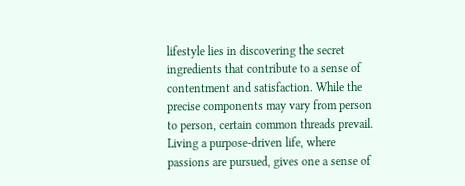lifestyle lies in discovering the secret ingredients that contribute to a sense of contentment and satisfaction. While the precise components may vary from person to person, certain common threads prevail. Living a purpose-driven life, where passions are pursued, gives one a sense of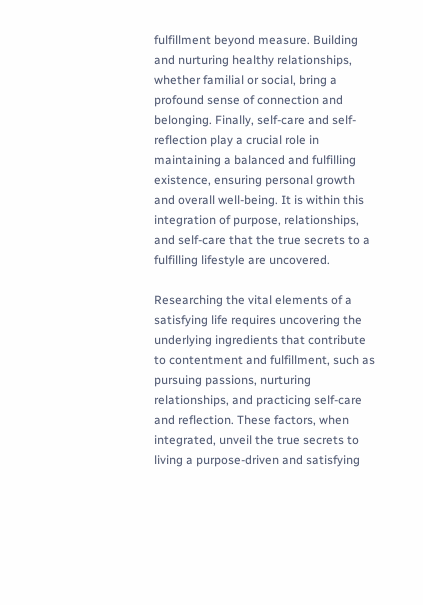fulfillment beyond measure. Building and nurturing healthy relationships, whether familial or social, bring a profound sense of connection and belonging. Finally, self-care and self-reflection play a crucial role in maintaining a balanced and fulfilling existence, ensuring personal growth and overall well-being. It is within this integration of purpose, relationships, and self-care that the true secrets to a fulfilling lifestyle are uncovered.

Researching the vital elements of a satisfying life requires uncovering the underlying ingredients that contribute to contentment and fulfillment, such as pursuing passions, nurturing relationships, and practicing self-care and reflection. These factors, when integrated, unveil the true secrets to living a purpose-driven and satisfying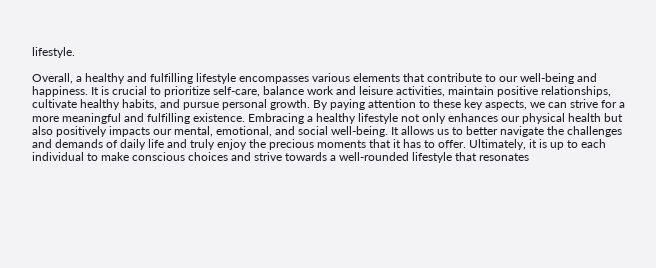lifestyle.

Overall, a healthy and fulfilling lifestyle encompasses various elements that contribute to our well-being and happiness. It is crucial to prioritize self-care, balance work and leisure activities, maintain positive relationships, cultivate healthy habits, and pursue personal growth. By paying attention to these key aspects, we can strive for a more meaningful and fulfilling existence. Embracing a healthy lifestyle not only enhances our physical health but also positively impacts our mental, emotional, and social well-being. It allows us to better navigate the challenges and demands of daily life and truly enjoy the precious moments that it has to offer. Ultimately, it is up to each individual to make conscious choices and strive towards a well-rounded lifestyle that resonates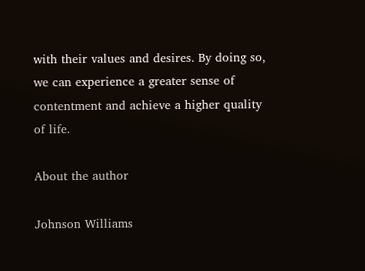with their values and desires. By doing so, we can experience a greater sense of contentment and achieve a higher quality of life.

About the author

Johnson Williams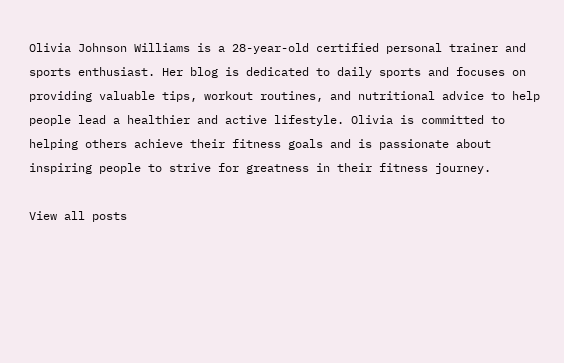Olivia Johnson Williams is a 28-year-old certified personal trainer and sports enthusiast. Her blog is dedicated to daily sports and focuses on providing valuable tips, workout routines, and nutritional advice to help people lead a healthier and active lifestyle. Olivia is committed to helping others achieve their fitness goals and is passionate about inspiring people to strive for greatness in their fitness journey.

View all posts